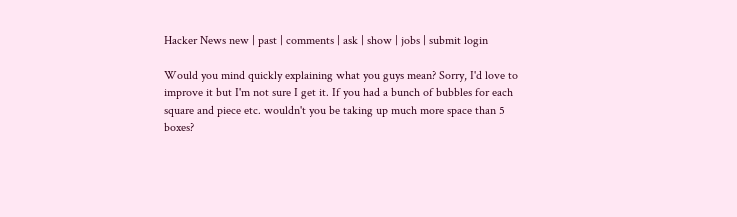Hacker News new | past | comments | ask | show | jobs | submit login

Would you mind quickly explaining what you guys mean? Sorry, I'd love to improve it but I'm not sure I get it. If you had a bunch of bubbles for each square and piece etc. wouldn't you be taking up much more space than 5 boxes?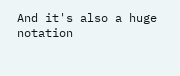And it's also a huge notation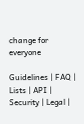change for everyone

Guidelines | FAQ | Lists | API | Security | Legal |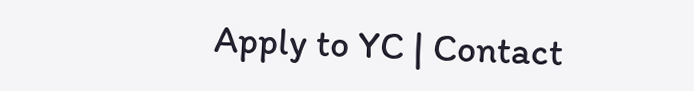Apply to YC | Contact